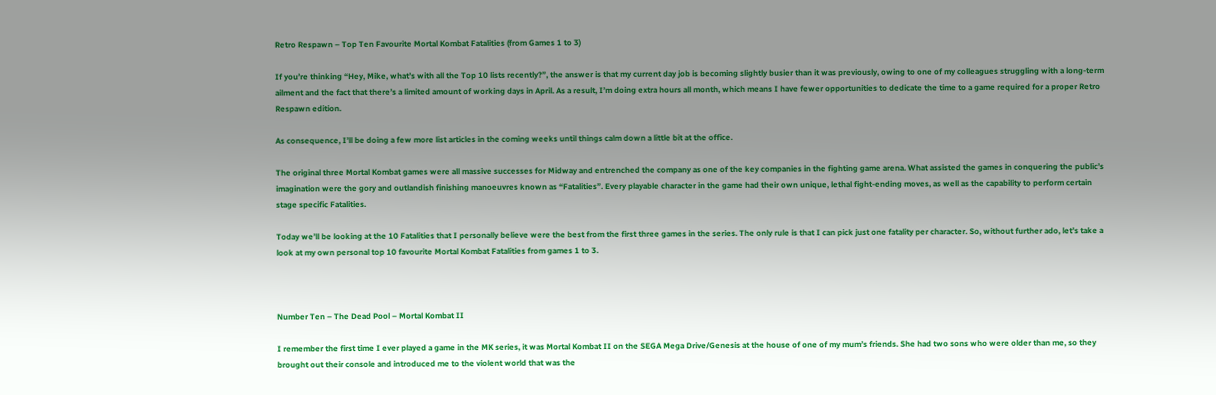Retro Respawn – Top Ten Favourite Mortal Kombat Fatalities (from Games 1 to 3)

If you’re thinking “Hey, Mike, what’s with all the Top 10 lists recently?”, the answer is that my current day job is becoming slightly busier than it was previously, owing to one of my colleagues struggling with a long-term ailment and the fact that there’s a limited amount of working days in April. As a result, I’m doing extra hours all month, which means I have fewer opportunities to dedicate the time to a game required for a proper Retro Respawn edition.

As consequence, I’ll be doing a few more list articles in the coming weeks until things calm down a little bit at the office.

The original three Mortal Kombat games were all massive successes for Midway and entrenched the company as one of the key companies in the fighting game arena. What assisted the games in conquering the public’s imagination were the gory and outlandish finishing manoeuvres known as “Fatalities”. Every playable character in the game had their own unique, lethal fight-ending moves, as well as the capability to perform certain stage specific Fatalities.

Today we’ll be looking at the 10 Fatalities that I personally believe were the best from the first three games in the series. The only rule is that I can pick just one fatality per character. So, without further ado, let’s take a look at my own personal top 10 favourite Mortal Kombat Fatalities from games 1 to 3.



Number Ten – The Dead Pool – Mortal Kombat II

I remember the first time I ever played a game in the MK series, it was Mortal Kombat II on the SEGA Mega Drive/Genesis at the house of one of my mum’s friends. She had two sons who were older than me, so they brought out their console and introduced me to the violent world that was the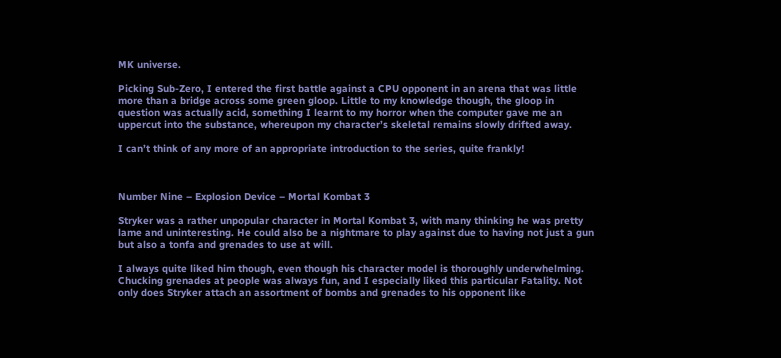MK universe.

Picking Sub-Zero, I entered the first battle against a CPU opponent in an arena that was little more than a bridge across some green gloop. Little to my knowledge though, the gloop in question was actually acid, something I learnt to my horror when the computer gave me an uppercut into the substance, whereupon my character’s skeletal remains slowly drifted away.

I can’t think of any more of an appropriate introduction to the series, quite frankly!



Number Nine – Explosion Device – Mortal Kombat 3

Stryker was a rather unpopular character in Mortal Kombat 3, with many thinking he was pretty lame and uninteresting. He could also be a nightmare to play against due to having not just a gun but also a tonfa and grenades to use at will.

I always quite liked him though, even though his character model is thoroughly underwhelming. Chucking grenades at people was always fun, and I especially liked this particular Fatality. Not only does Stryker attach an assortment of bombs and grenades to his opponent like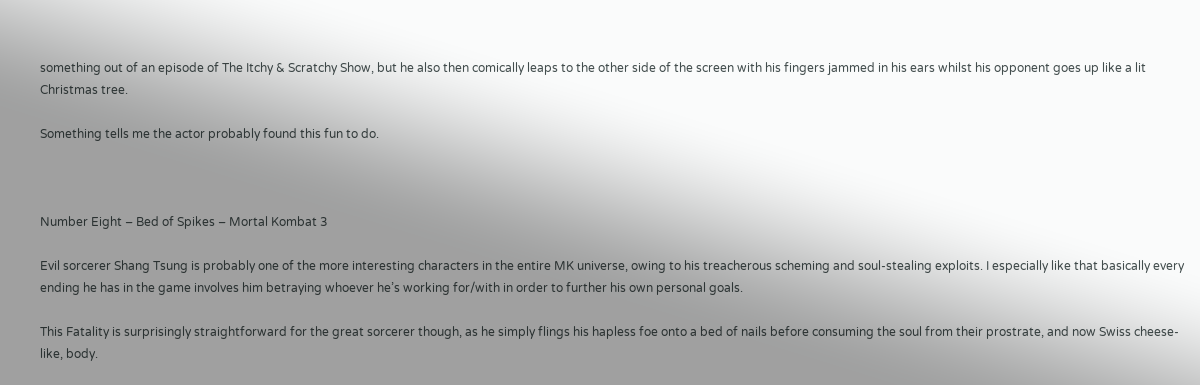something out of an episode of The Itchy & Scratchy Show, but he also then comically leaps to the other side of the screen with his fingers jammed in his ears whilst his opponent goes up like a lit Christmas tree.

Something tells me the actor probably found this fun to do.



Number Eight – Bed of Spikes – Mortal Kombat 3

Evil sorcerer Shang Tsung is probably one of the more interesting characters in the entire MK universe, owing to his treacherous scheming and soul-stealing exploits. I especially like that basically every ending he has in the game involves him betraying whoever he’s working for/with in order to further his own personal goals.

This Fatality is surprisingly straightforward for the great sorcerer though, as he simply flings his hapless foe onto a bed of nails before consuming the soul from their prostrate, and now Swiss cheese-like, body.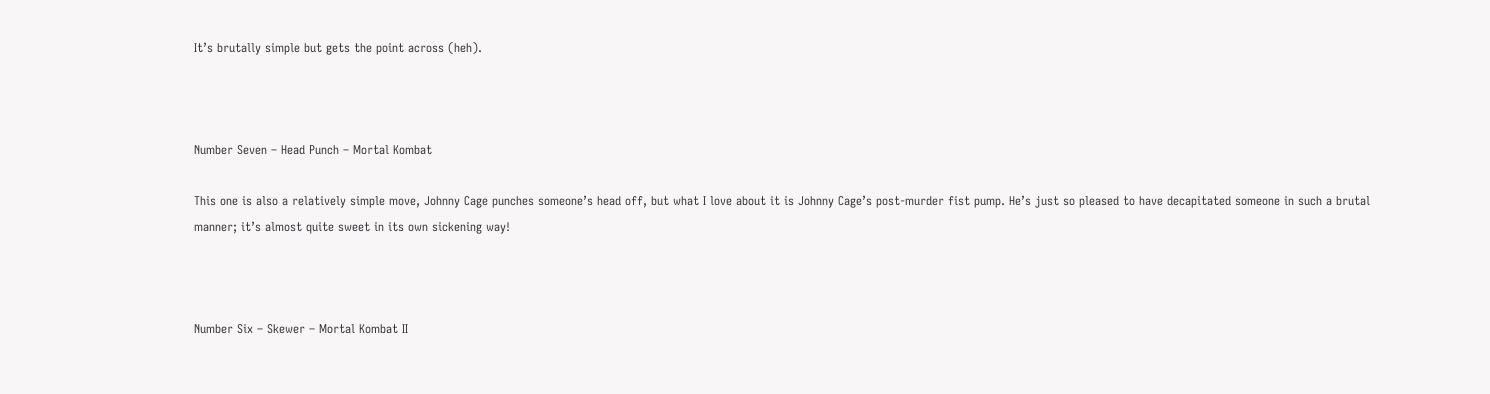It’s brutally simple but gets the point across (heh).



Number Seven – Head Punch – Mortal Kombat

This one is also a relatively simple move, Johnny Cage punches someone’s head off, but what I love about it is Johnny Cage’s post-murder fist pump. He’s just so pleased to have decapitated someone in such a brutal manner; it’s almost quite sweet in its own sickening way!



Number Six – Skewer – Mortal Kombat II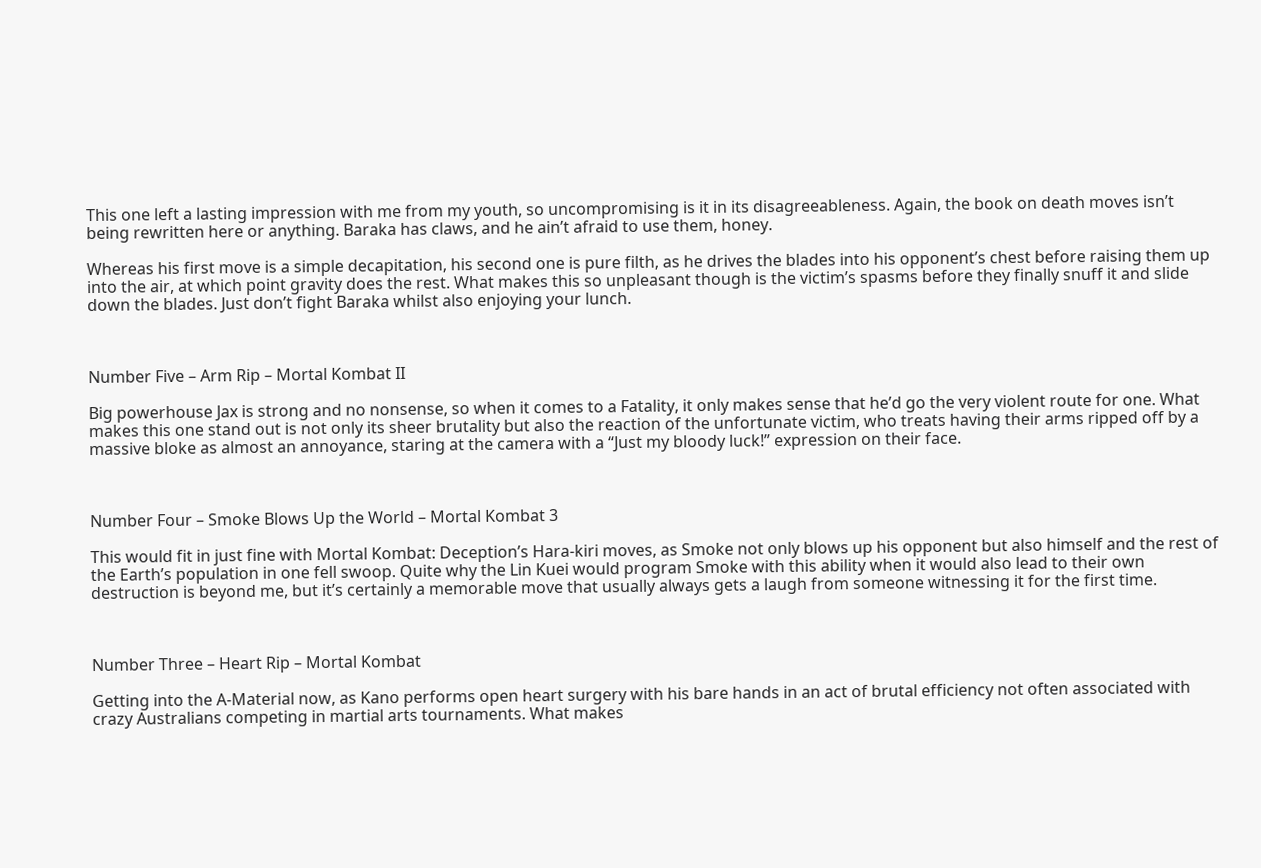This one left a lasting impression with me from my youth, so uncompromising is it in its disagreeableness. Again, the book on death moves isn’t being rewritten here or anything. Baraka has claws, and he ain’t afraid to use them, honey.

Whereas his first move is a simple decapitation, his second one is pure filth, as he drives the blades into his opponent’s chest before raising them up into the air, at which point gravity does the rest. What makes this so unpleasant though is the victim’s spasms before they finally snuff it and slide down the blades. Just don’t fight Baraka whilst also enjoying your lunch.



Number Five – Arm Rip – Mortal Kombat II

Big powerhouse Jax is strong and no nonsense, so when it comes to a Fatality, it only makes sense that he’d go the very violent route for one. What makes this one stand out is not only its sheer brutality but also the reaction of the unfortunate victim, who treats having their arms ripped off by a massive bloke as almost an annoyance, staring at the camera with a “Just my bloody luck!” expression on their face.



Number Four – Smoke Blows Up the World – Mortal Kombat 3

This would fit in just fine with Mortal Kombat: Deception’s Hara-kiri moves, as Smoke not only blows up his opponent but also himself and the rest of the Earth’s population in one fell swoop. Quite why the Lin Kuei would program Smoke with this ability when it would also lead to their own destruction is beyond me, but it’s certainly a memorable move that usually always gets a laugh from someone witnessing it for the first time.



Number Three – Heart Rip – Mortal Kombat

Getting into the A-Material now, as Kano performs open heart surgery with his bare hands in an act of brutal efficiency not often associated with crazy Australians competing in martial arts tournaments. What makes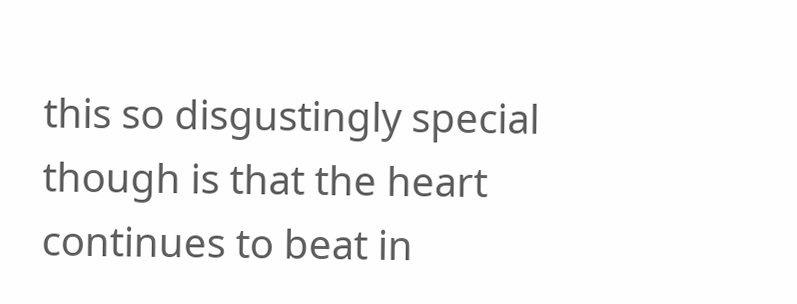this so disgustingly special though is that the heart continues to beat in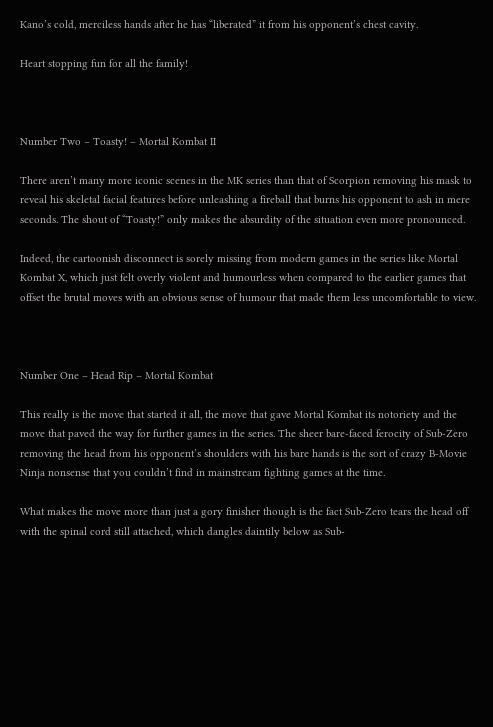Kano’s cold, merciless hands after he has “liberated” it from his opponent’s chest cavity.

Heart stopping fun for all the family!



Number Two – Toasty! – Mortal Kombat II

There aren’t many more iconic scenes in the MK series than that of Scorpion removing his mask to reveal his skeletal facial features before unleashing a fireball that burns his opponent to ash in mere seconds. The shout of “Toasty!” only makes the absurdity of the situation even more pronounced.

Indeed, the cartoonish disconnect is sorely missing from modern games in the series like Mortal Kombat X, which just felt overly violent and humourless when compared to the earlier games that offset the brutal moves with an obvious sense of humour that made them less uncomfortable to view.



Number One – Head Rip – Mortal Kombat

This really is the move that started it all, the move that gave Mortal Kombat its notoriety and the move that paved the way for further games in the series. The sheer bare-faced ferocity of Sub-Zero removing the head from his opponent’s shoulders with his bare hands is the sort of crazy B-Movie Ninja nonsense that you couldn’t find in mainstream fighting games at the time.

What makes the move more than just a gory finisher though is the fact Sub-Zero tears the head off with the spinal cord still attached, which dangles daintily below as Sub-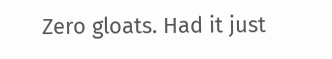Zero gloats. Had it just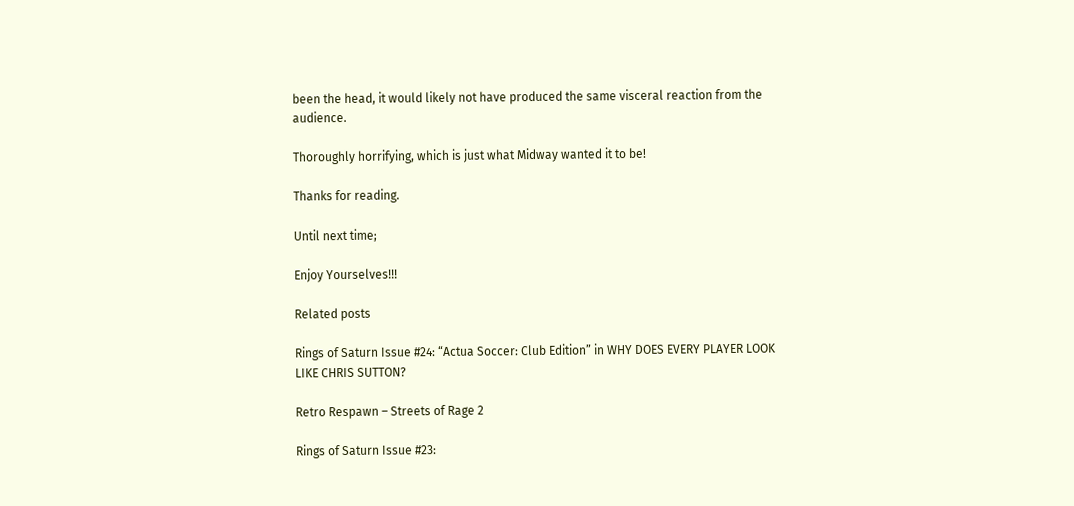been the head, it would likely not have produced the same visceral reaction from the audience.

Thoroughly horrifying, which is just what Midway wanted it to be!

Thanks for reading.

Until next time;

Enjoy Yourselves!!!

Related posts

Rings of Saturn Issue #24: “Actua Soccer: Club Edition” in WHY DOES EVERY PLAYER LOOK LIKE CHRIS SUTTON?

Retro Respawn – Streets of Rage 2

Rings of Saturn Issue #23: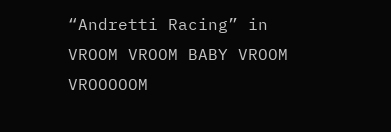“Andretti Racing” in VROOM VROOM BABY VROOM VROOOOOM